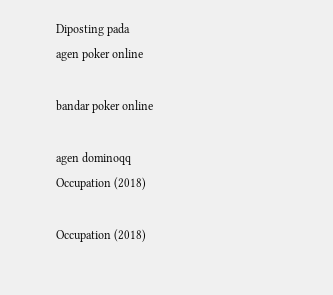Diposting pada
agen poker online

bandar poker online

agen dominoqq
Occupation (2018)

Occupation (2018)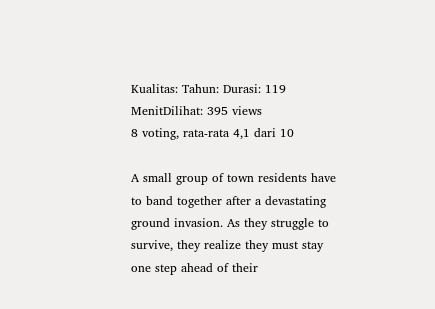Kualitas: Tahun: Durasi: 119 MenitDilihat: 395 views
8 voting, rata-rata 4,1 dari 10

A small group of town residents have to band together after a devastating ground invasion. As they struggle to survive, they realize they must stay one step ahead of their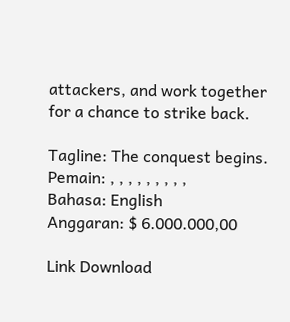attackers, and work together for a chance to strike back.

Tagline: The conquest begins.
Pemain: , , , , , , , , ,
Bahasa: English
Anggaran: $ 6.000.000,00

Link Download